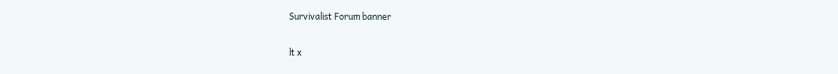Survivalist Forum banner

lt x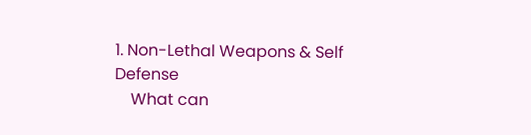1. Non-Lethal Weapons & Self Defense
    What can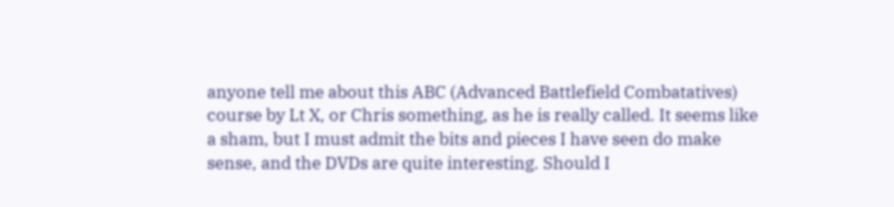anyone tell me about this ABC (Advanced Battlefield Combatatives) course by Lt X, or Chris something, as he is really called. It seems like a sham, but I must admit the bits and pieces I have seen do make sense, and the DVDs are quite interesting. Should I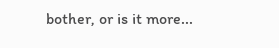bother, or is it more...